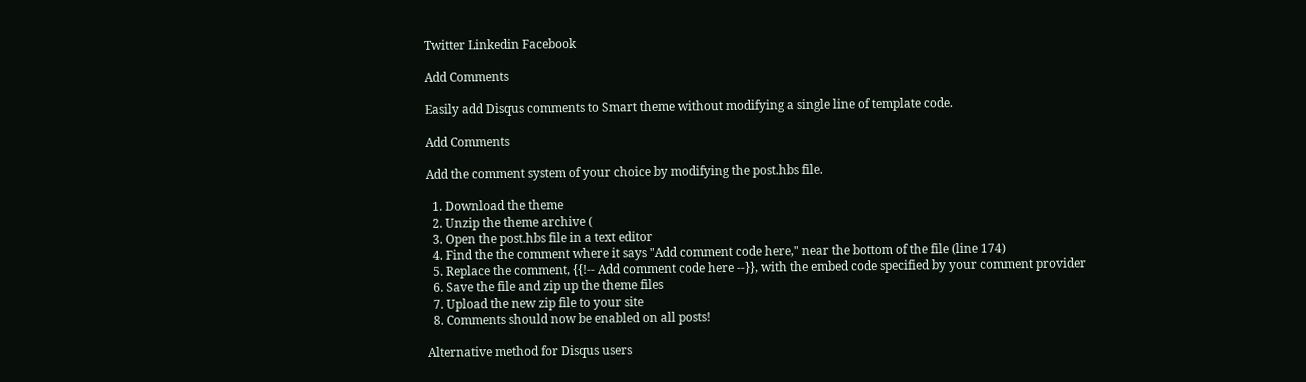Twitter Linkedin Facebook

Add Comments

Easily add Disqus comments to Smart theme without modifying a single line of template code.

Add Comments

Add the comment system of your choice by modifying the post.hbs file.

  1. Download the theme
  2. Unzip the theme archive (
  3. Open the post.hbs file in a text editor
  4. Find the the comment where it says "Add comment code here," near the bottom of the file (line 174)
  5. Replace the comment, {{!-- Add comment code here --}}, with the embed code specified by your comment provider
  6. Save the file and zip up the theme files
  7. Upload the new zip file to your site
  8. Comments should now be enabled on all posts!

Alternative method for Disqus users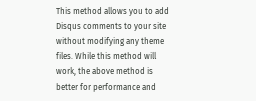This method allows you to add Disqus comments to your site without modifying any theme files. While this method will work, the above method is better for performance and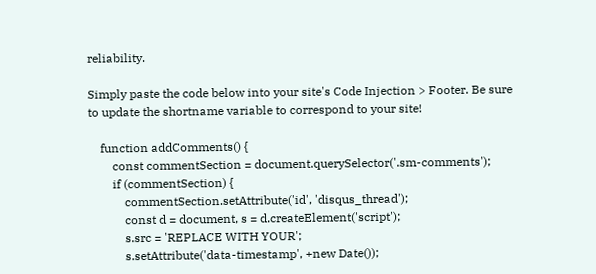reliability.

Simply paste the code below into your site's Code Injection > Footer. Be sure to update the shortname variable to correspond to your site!

    function addComments() {
        const commentSection = document.querySelector('.sm-comments');
        if (commentSection) {
            commentSection.setAttribute('id', 'disqus_thread');
            const d = document, s = d.createElement('script');
            s.src = 'REPLACE WITH YOUR';
            s.setAttribute('data-timestamp', +new Date());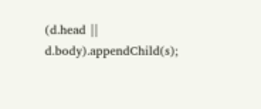(d.head || d.body).appendChild(s);